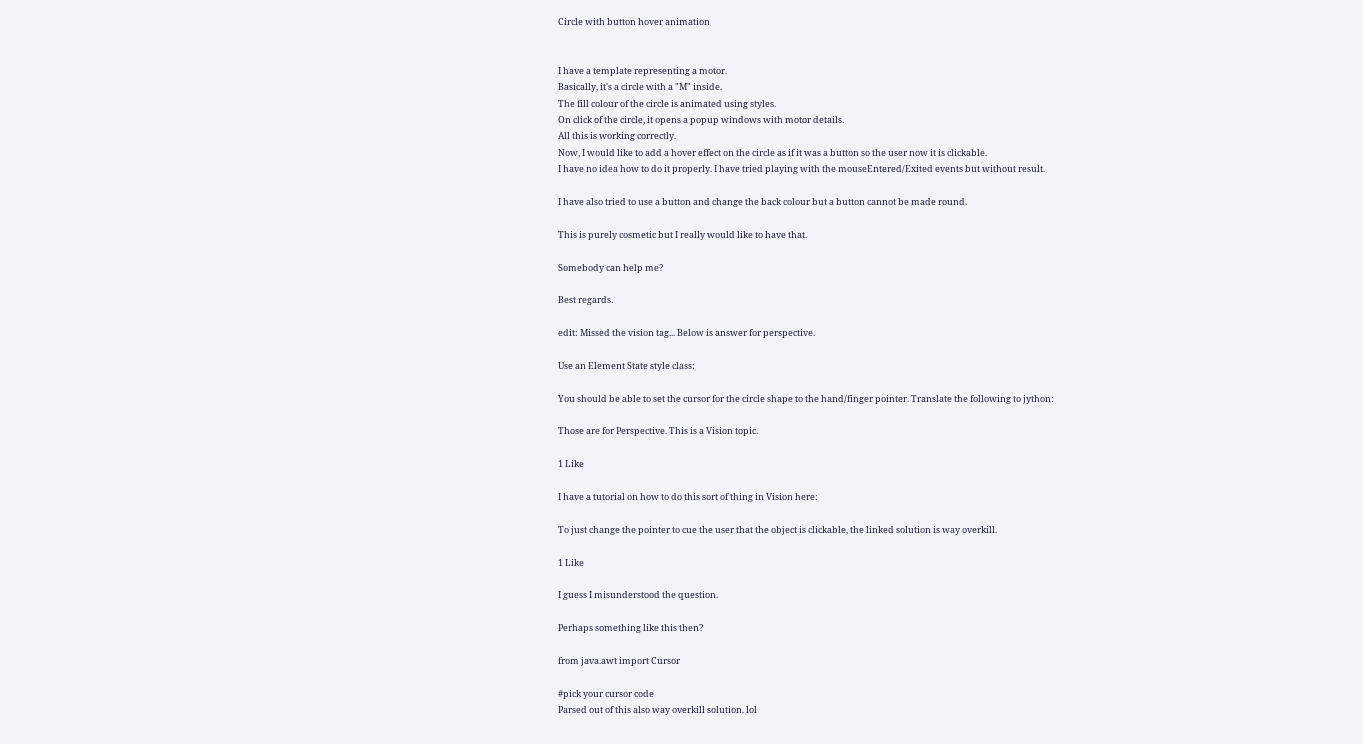Circle with button hover animation


I have a template representing a motor.
Basically, it's a circle with a "M" inside.
The fill colour of the circle is animated using styles.
On click of the circle, it opens a popup windows with motor details.
All this is working correctly.
Now, I would like to add a hover effect on the circle as if it was a button so the user now it is clickable.
I have no idea how to do it properly. I have tried playing with the mouseEntered/Exited events but without result.

I have also tried to use a button and change the back colour but a button cannot be made round.

This is purely cosmetic but I really would like to have that.

Somebody can help me?

Best regards.

edit: Missed the vision tag... Below is answer for perspective.

Use an Element State style class:

You should be able to set the cursor for the circle shape to the hand/finger pointer. Translate the following to jython:

Those are for Perspective. This is a Vision topic.

1 Like

I have a tutorial on how to do this sort of thing in Vision here:

To just change the pointer to cue the user that the object is clickable, the linked solution is way overkill.

1 Like

I guess I misunderstood the question.

Perhaps something like this then?

from java.awt import Cursor

#pick your cursor code
Parsed out of this also way overkill solution. lol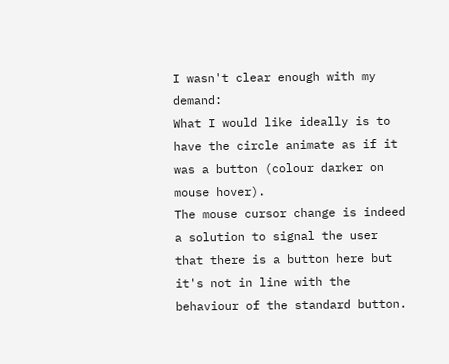I wasn't clear enough with my demand:
What I would like ideally is to have the circle animate as if it was a button (colour darker on mouse hover).
The mouse cursor change is indeed a solution to signal the user that there is a button here but it's not in line with the behaviour of the standard button.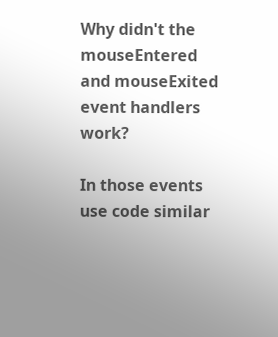Why didn't the mouseEntered and mouseExited event handlers work?

In those events use code similar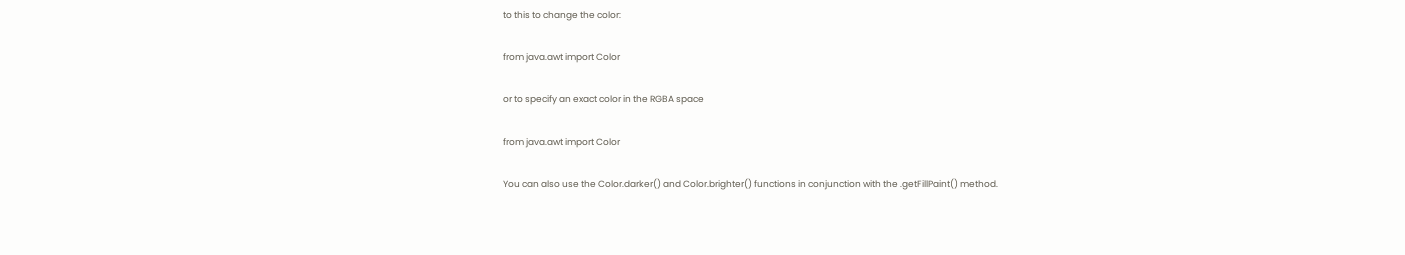to this to change the color:

from java.awt import Color

or to specify an exact color in the RGBA space

from java.awt import Color

You can also use the Color.darker() and Color.brighter() functions in conjunction with the .getFillPaint() method.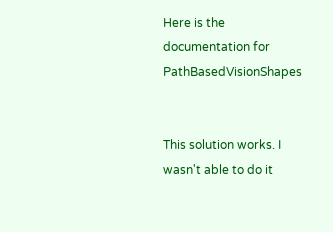Here is the documentation for PathBasedVisionShapes


This solution works. I wasn't able to do it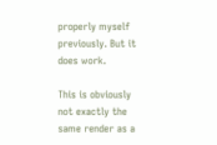properly myself previously. But it does work.

This is obviously not exactly the same render as a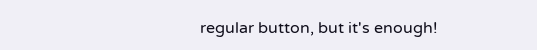regular button, but it's enough!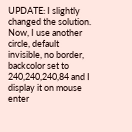UPDATE: I slightly changed the solution. Now, I use another circle, default invisible, no border, backcolor set to 240,240,240,84 and I display it on mouse enter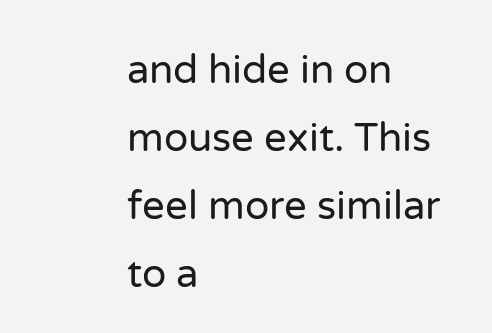and hide in on mouse exit. This feel more similar to a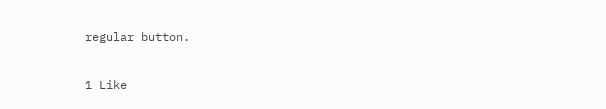regular button.

1 Like